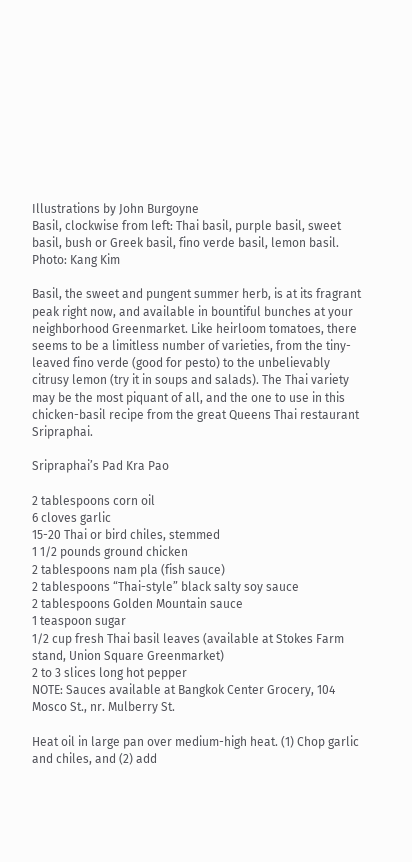Illustrations by John Burgoyne
Basil, clockwise from left: Thai basil, purple basil, sweet basil, bush or Greek basil, fino verde basil, lemon basil.
Photo: Kang Kim

Basil, the sweet and pungent summer herb, is at its fragrant peak right now, and available in bountiful bunches at your neighborhood Greenmarket. Like heirloom tomatoes, there seems to be a limitless number of varieties, from the tiny-leaved fino verde (good for pesto) to the unbelievably citrusy lemon (try it in soups and salads). The Thai variety may be the most piquant of all, and the one to use in this chicken-basil recipe from the great Queens Thai restaurant Sripraphai.

Sripraphai’s Pad Kra Pao

2 tablespoons corn oil
6 cloves garlic
15-20 Thai or bird chiles, stemmed
1 1/2 pounds ground chicken
2 tablespoons nam pla (fish sauce)
2 tablespoons “Thai-style” black salty soy sauce
2 tablespoons Golden Mountain sauce
1 teaspoon sugar
1/2 cup fresh Thai basil leaves (available at Stokes Farm stand, Union Square Greenmarket)
2 to 3 slices long hot pepper
NOTE: Sauces available at Bangkok Center Grocery, 104 Mosco St., nr. Mulberry St.

Heat oil in large pan over medium-high heat. (1) Chop garlic and chiles, and (2) add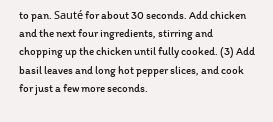to pan. Sauté for about 30 seconds. Add chicken and the next four ingredients, stirring and chopping up the chicken until fully cooked. (3) Add basil leaves and long hot pepper slices, and cook for just a few more seconds.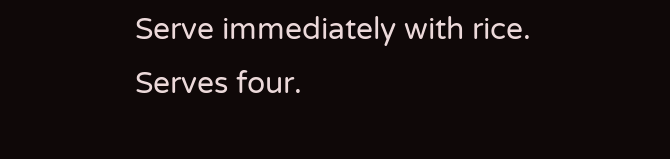Serve immediately with rice. Serves four.